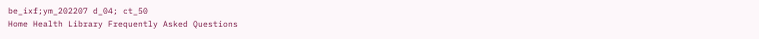be_ixf;ym_202207 d_04; ct_50
Home Health Library Frequently Asked Questions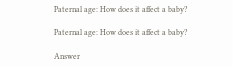Paternal age: How does it affect a baby?

Paternal age: How does it affect a baby?

Answer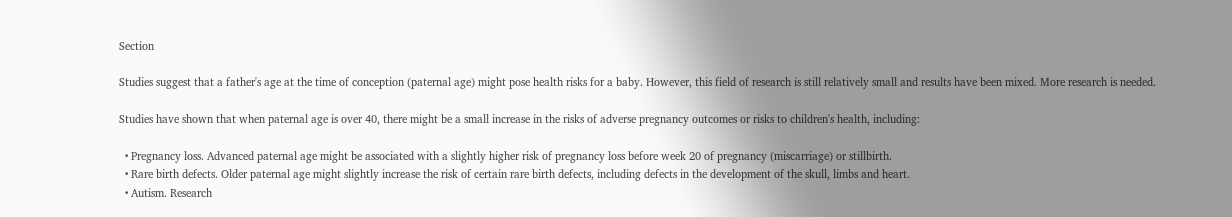Section

Studies suggest that a father's age at the time of conception (paternal age) might pose health risks for a baby. However, this field of research is still relatively small and results have been mixed. More research is needed.

Studies have shown that when paternal age is over 40, there might be a small increase in the risks of adverse pregnancy outcomes or risks to children's health, including:

  • Pregnancy loss. Advanced paternal age might be associated with a slightly higher risk of pregnancy loss before week 20 of pregnancy (miscarriage) or stillbirth.
  • Rare birth defects. Older paternal age might slightly increase the risk of certain rare birth defects, including defects in the development of the skull, limbs and heart.
  • Autism. Research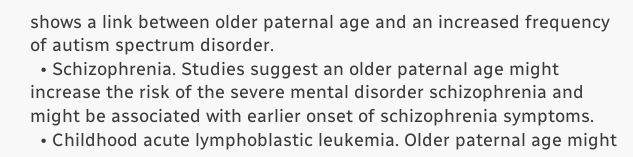shows a link between older paternal age and an increased frequency of autism spectrum disorder.
  • Schizophrenia. Studies suggest an older paternal age might increase the risk of the severe mental disorder schizophrenia and might be associated with earlier onset of schizophrenia symptoms.
  • Childhood acute lymphoblastic leukemia. Older paternal age might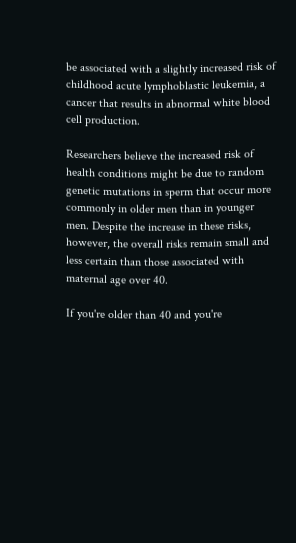be associated with a slightly increased risk of childhood acute lymphoblastic leukemia, a cancer that results in abnormal white blood cell production.

Researchers believe the increased risk of health conditions might be due to random genetic mutations in sperm that occur more commonly in older men than in younger men. Despite the increase in these risks, however, the overall risks remain small and less certain than those associated with maternal age over 40.

If you're older than 40 and you're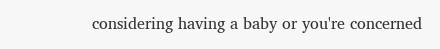considering having a baby or you're concerned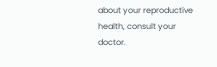about your reproductive health, consult your doctor.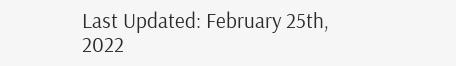Last Updated: February 25th, 2022